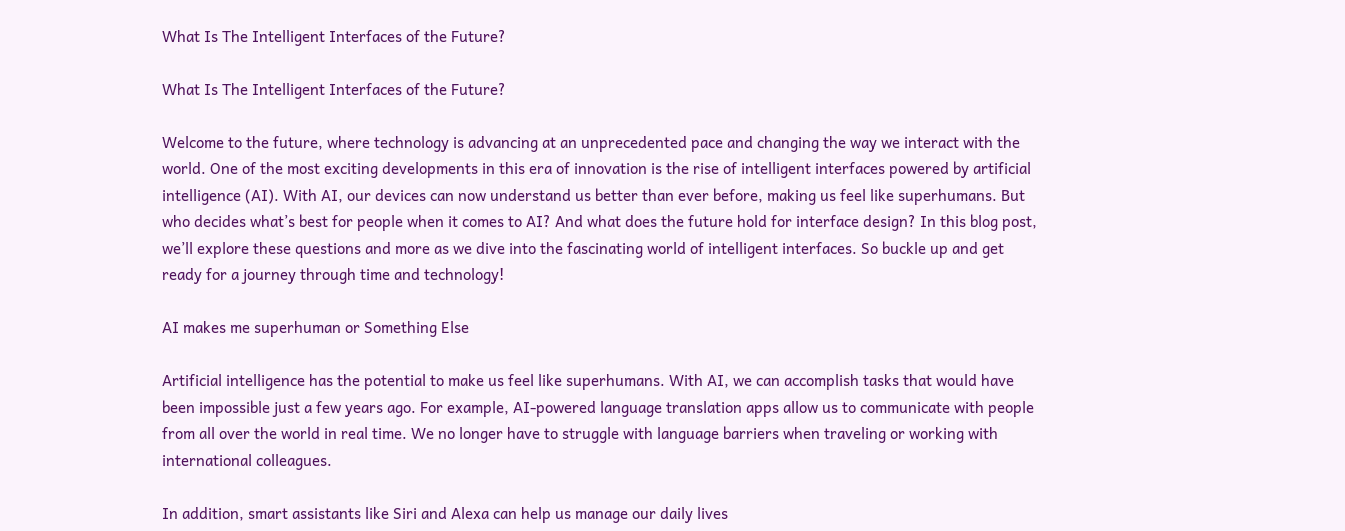What Is The Intelligent Interfaces of the Future?

What Is The Intelligent Interfaces of the Future?

Welcome to the future, where technology is advancing at an unprecedented pace and changing the way we interact with the world. One of the most exciting developments in this era of innovation is the rise of intelligent interfaces powered by artificial intelligence (AI). With AI, our devices can now understand us better than ever before, making us feel like superhumans. But who decides what’s best for people when it comes to AI? And what does the future hold for interface design? In this blog post, we’ll explore these questions and more as we dive into the fascinating world of intelligent interfaces. So buckle up and get ready for a journey through time and technology!

AI makes me superhuman or Something Else

Artificial intelligence has the potential to make us feel like superhumans. With AI, we can accomplish tasks that would have been impossible just a few years ago. For example, AI-powered language translation apps allow us to communicate with people from all over the world in real time. We no longer have to struggle with language barriers when traveling or working with international colleagues.

In addition, smart assistants like Siri and Alexa can help us manage our daily lives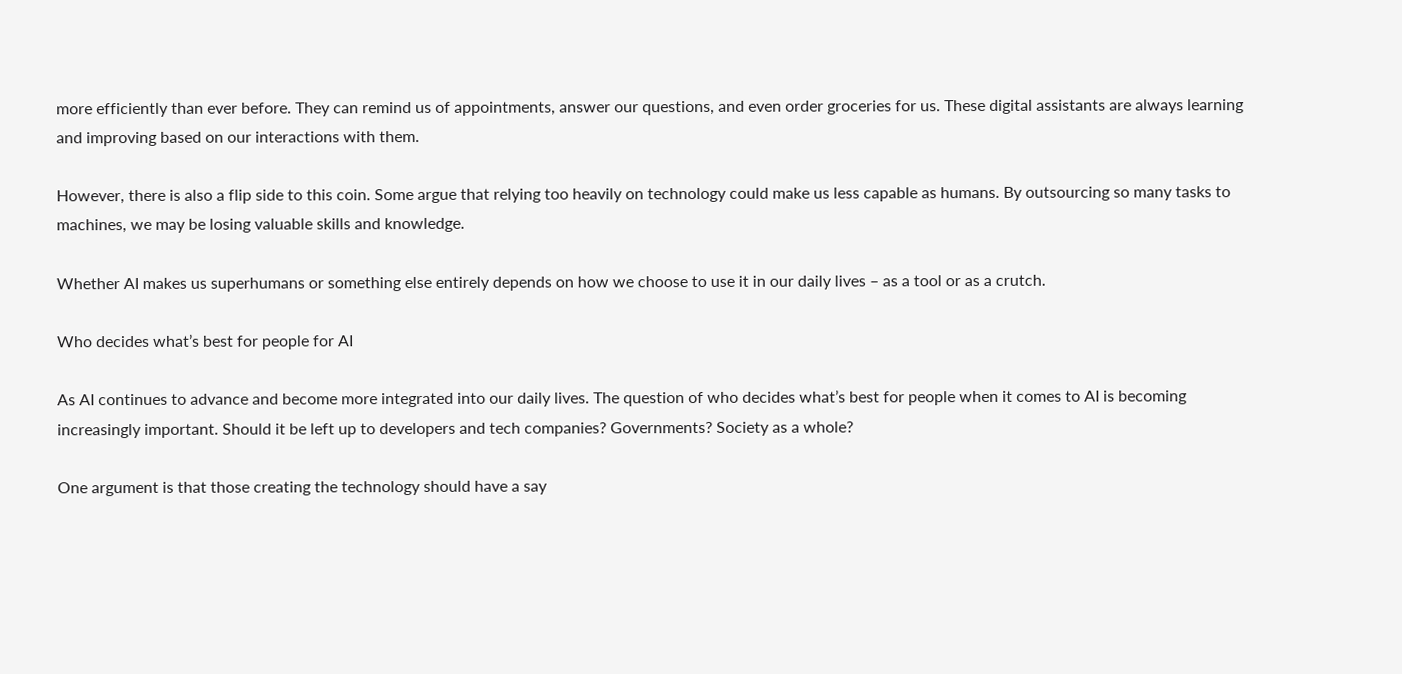more efficiently than ever before. They can remind us of appointments, answer our questions, and even order groceries for us. These digital assistants are always learning and improving based on our interactions with them.

However, there is also a flip side to this coin. Some argue that relying too heavily on technology could make us less capable as humans. By outsourcing so many tasks to machines, we may be losing valuable skills and knowledge.

Whether AI makes us superhumans or something else entirely depends on how we choose to use it in our daily lives – as a tool or as a crutch.

Who decides what’s best for people for AI

As AI continues to advance and become more integrated into our daily lives. The question of who decides what’s best for people when it comes to AI is becoming increasingly important. Should it be left up to developers and tech companies? Governments? Society as a whole?

One argument is that those creating the technology should have a say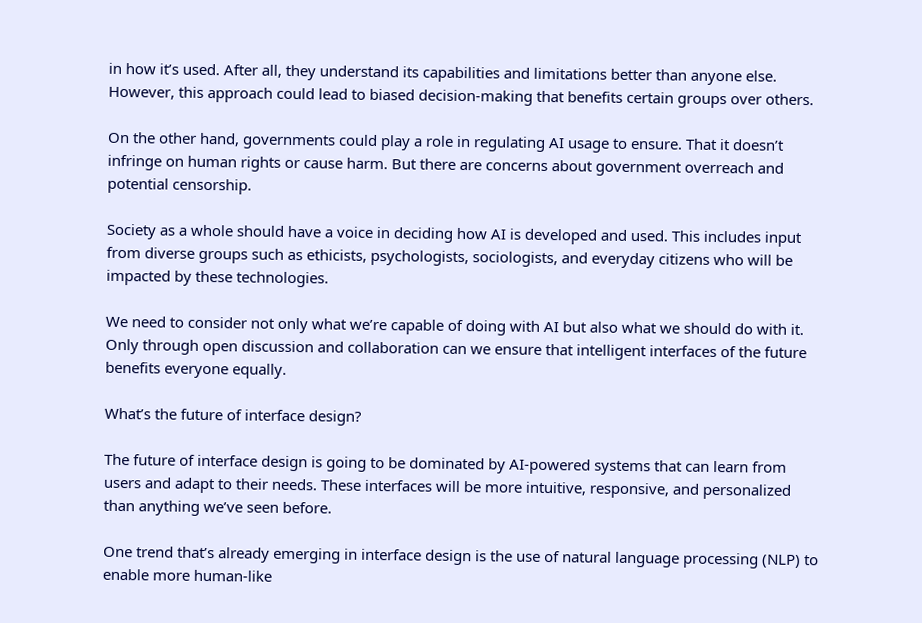in how it’s used. After all, they understand its capabilities and limitations better than anyone else. However, this approach could lead to biased decision-making that benefits certain groups over others.

On the other hand, governments could play a role in regulating AI usage to ensure. That it doesn’t infringe on human rights or cause harm. But there are concerns about government overreach and potential censorship.

Society as a whole should have a voice in deciding how AI is developed and used. This includes input from diverse groups such as ethicists, psychologists, sociologists, and everyday citizens who will be impacted by these technologies.

We need to consider not only what we’re capable of doing with AI but also what we should do with it. Only through open discussion and collaboration can we ensure that intelligent interfaces of the future benefits everyone equally.

What’s the future of interface design?

The future of interface design is going to be dominated by AI-powered systems that can learn from users and adapt to their needs. These interfaces will be more intuitive, responsive, and personalized than anything we’ve seen before.

One trend that’s already emerging in interface design is the use of natural language processing (NLP) to enable more human-like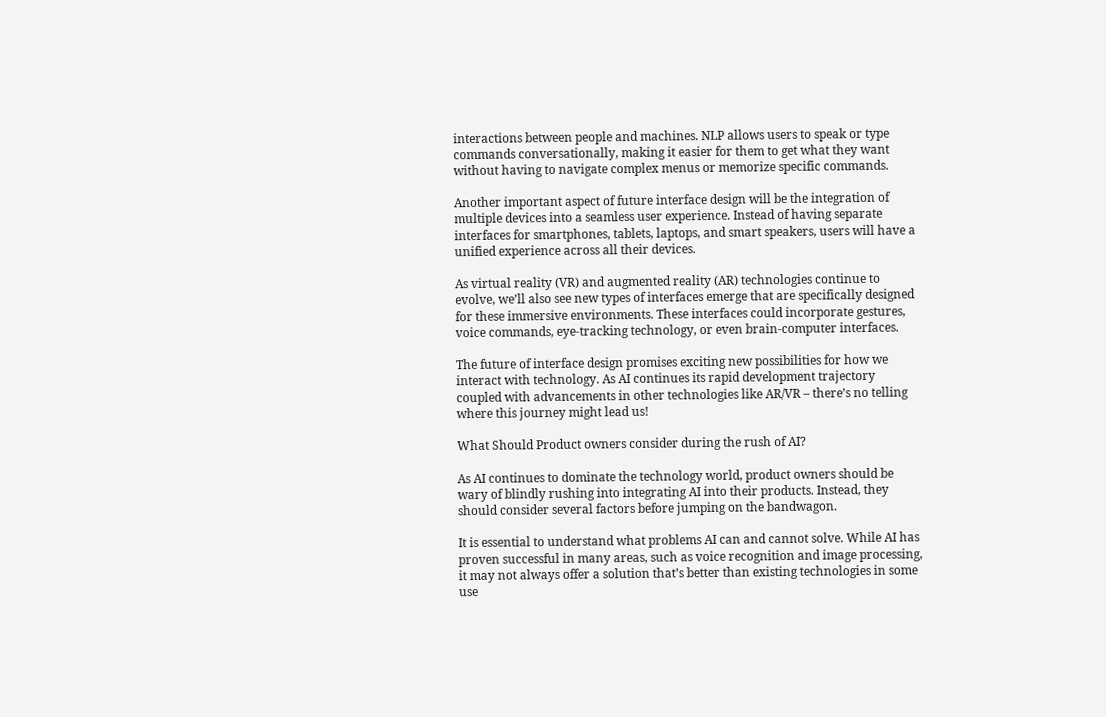interactions between people and machines. NLP allows users to speak or type commands conversationally, making it easier for them to get what they want without having to navigate complex menus or memorize specific commands.

Another important aspect of future interface design will be the integration of multiple devices into a seamless user experience. Instead of having separate interfaces for smartphones, tablets, laptops, and smart speakers, users will have a unified experience across all their devices.

As virtual reality (VR) and augmented reality (AR) technologies continue to evolve, we’ll also see new types of interfaces emerge that are specifically designed for these immersive environments. These interfaces could incorporate gestures, voice commands, eye-tracking technology, or even brain-computer interfaces.

The future of interface design promises exciting new possibilities for how we interact with technology. As AI continues its rapid development trajectory coupled with advancements in other technologies like AR/VR – there’s no telling where this journey might lead us!

What Should Product owners consider during the rush of AI?

As AI continues to dominate the technology world, product owners should be wary of blindly rushing into integrating AI into their products. Instead, they should consider several factors before jumping on the bandwagon.

It is essential to understand what problems AI can and cannot solve. While AI has proven successful in many areas, such as voice recognition and image processing, it may not always offer a solution that’s better than existing technologies in some use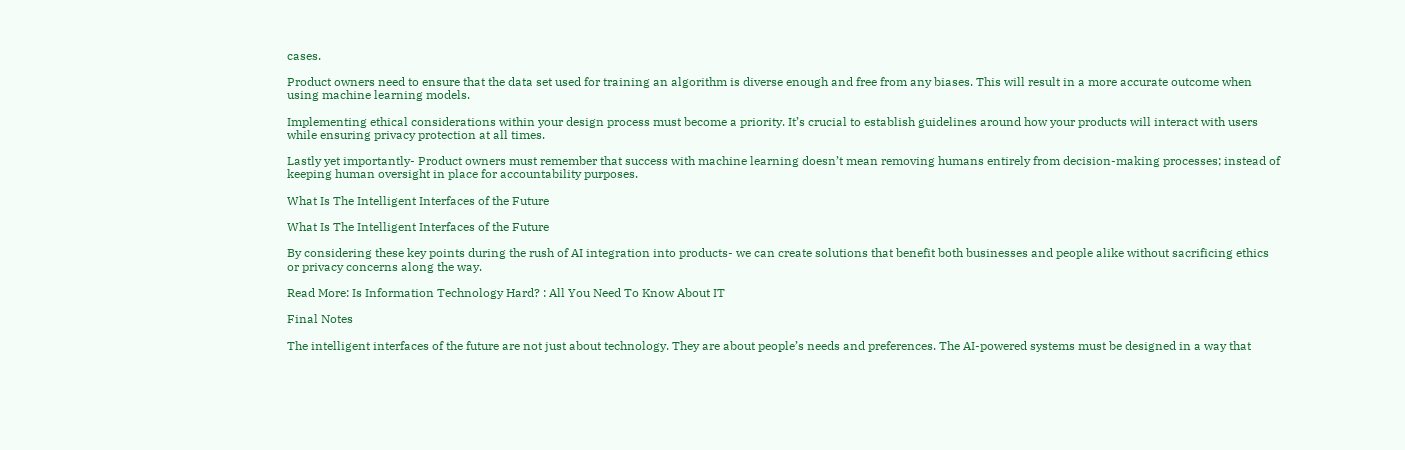cases.

Product owners need to ensure that the data set used for training an algorithm is diverse enough and free from any biases. This will result in a more accurate outcome when using machine learning models.

Implementing ethical considerations within your design process must become a priority. It’s crucial to establish guidelines around how your products will interact with users while ensuring privacy protection at all times.

Lastly yet importantly- Product owners must remember that success with machine learning doesn’t mean removing humans entirely from decision-making processes; instead of keeping human oversight in place for accountability purposes.

What Is The Intelligent Interfaces of the Future

What Is The Intelligent Interfaces of the Future

By considering these key points during the rush of AI integration into products- we can create solutions that benefit both businesses and people alike without sacrificing ethics or privacy concerns along the way.

Read More: Is Information Technology Hard? : All You Need To Know About IT

Final Notes

The intelligent interfaces of the future are not just about technology. They are about people’s needs and preferences. The AI-powered systems must be designed in a way that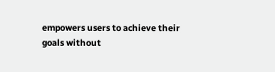empowers users to achieve their goals without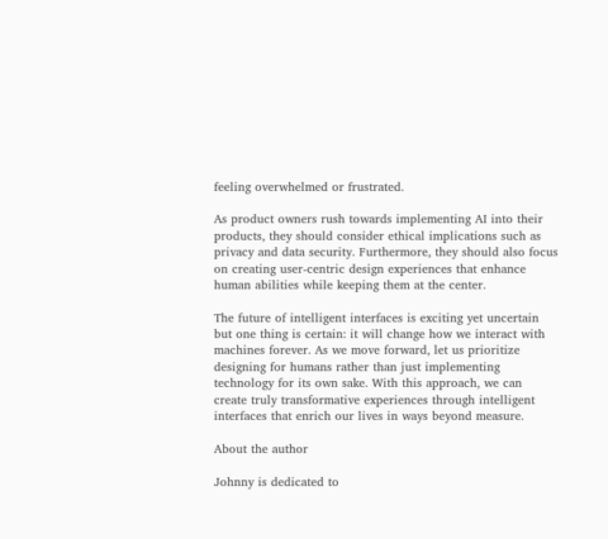feeling overwhelmed or frustrated.

As product owners rush towards implementing AI into their products, they should consider ethical implications such as privacy and data security. Furthermore, they should also focus on creating user-centric design experiences that enhance human abilities while keeping them at the center.

The future of intelligent interfaces is exciting yet uncertain but one thing is certain: it will change how we interact with machines forever. As we move forward, let us prioritize designing for humans rather than just implementing technology for its own sake. With this approach, we can create truly transformative experiences through intelligent interfaces that enrich our lives in ways beyond measure.

About the author

Johnny is dedicated to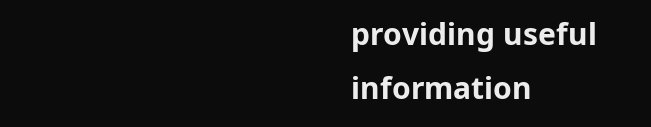providing useful information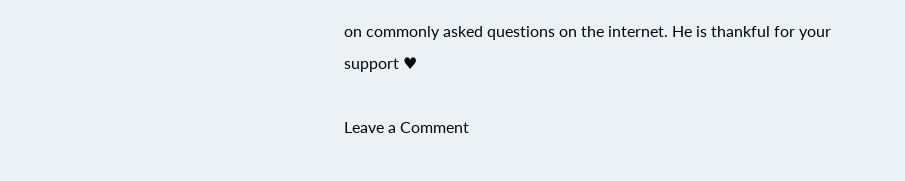on commonly asked questions on the internet. He is thankful for your support ♥

Leave a Comment